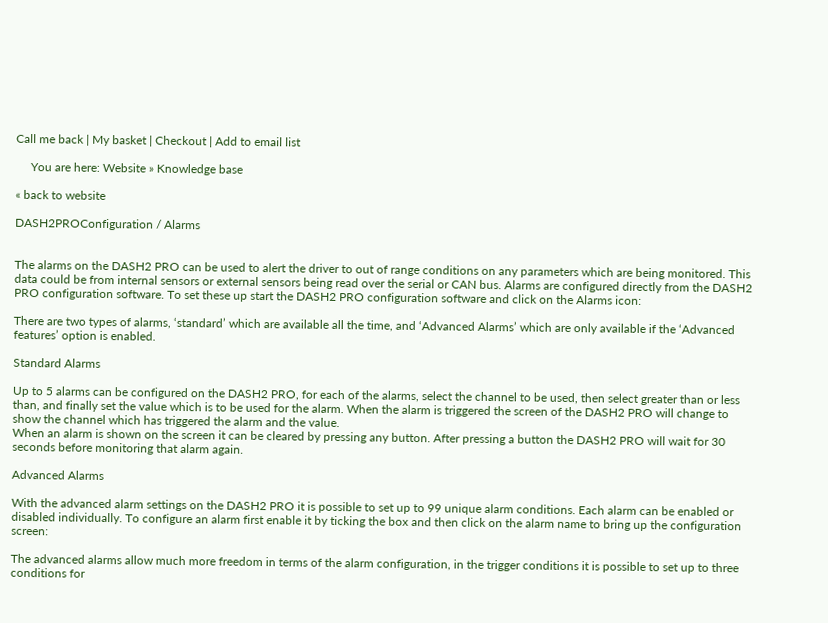Call me back | My basket | Checkout | Add to email list

     You are here: Website » Knowledge base

« back to website

DASH2PROConfiguration / Alarms


The alarms on the DASH2 PRO can be used to alert the driver to out of range conditions on any parameters which are being monitored. This data could be from internal sensors or external sensors being read over the serial or CAN bus. Alarms are configured directly from the DASH2 PRO configuration software. To set these up start the DASH2 PRO configuration software and click on the Alarms icon:

There are two types of alarms, ‘standard’ which are available all the time, and ‘Advanced Alarms’ which are only available if the ‘Advanced features’ option is enabled.

Standard Alarms

Up to 5 alarms can be configured on the DASH2 PRO, for each of the alarms, select the channel to be used, then select greater than or less than, and finally set the value which is to be used for the alarm. When the alarm is triggered the screen of the DASH2 PRO will change to show the channel which has triggered the alarm and the value.
When an alarm is shown on the screen it can be cleared by pressing any button. After pressing a button the DASH2 PRO will wait for 30 seconds before monitoring that alarm again.

Advanced Alarms

With the advanced alarm settings on the DASH2 PRO it is possible to set up to 99 unique alarm conditions. Each alarm can be enabled or disabled individually. To configure an alarm first enable it by ticking the box and then click on the alarm name to bring up the configuration screen:

The advanced alarms allow much more freedom in terms of the alarm configuration, in the trigger conditions it is possible to set up to three conditions for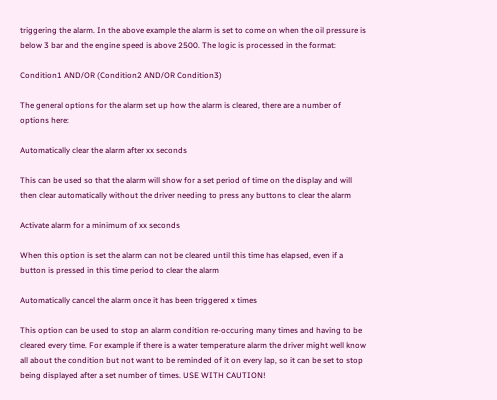triggering the alarm. In the above example the alarm is set to come on when the oil pressure is below 3 bar and the engine speed is above 2500. The logic is processed in the format:

Condition1 AND/OR (Condition2 AND/OR Condition3)

The general options for the alarm set up how the alarm is cleared, there are a number of options here:

Automatically clear the alarm after xx seconds

This can be used so that the alarm will show for a set period of time on the display and will then clear automatically without the driver needing to press any buttons to clear the alarm

Activate alarm for a minimum of xx seconds

When this option is set the alarm can not be cleared until this time has elapsed, even if a button is pressed in this time period to clear the alarm

Automatically cancel the alarm once it has been triggered x times

This option can be used to stop an alarm condition re-occuring many times and having to be cleared every time. For example if there is a water temperature alarm the driver might well know all about the condition but not want to be reminded of it on every lap, so it can be set to stop being displayed after a set number of times. USE WITH CAUTION!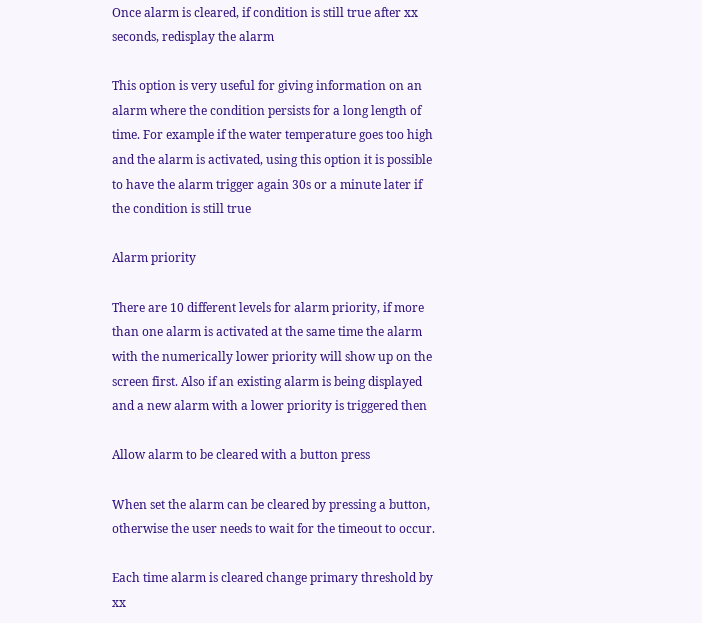Once alarm is cleared, if condition is still true after xx seconds, redisplay the alarm

This option is very useful for giving information on an alarm where the condition persists for a long length of time. For example if the water temperature goes too high and the alarm is activated, using this option it is possible to have the alarm trigger again 30s or a minute later if the condition is still true

Alarm priority

There are 10 different levels for alarm priority, if more than one alarm is activated at the same time the alarm with the numerically lower priority will show up on the screen first. Also if an existing alarm is being displayed and a new alarm with a lower priority is triggered then

Allow alarm to be cleared with a button press

When set the alarm can be cleared by pressing a button, otherwise the user needs to wait for the timeout to occur.

Each time alarm is cleared change primary threshold by xx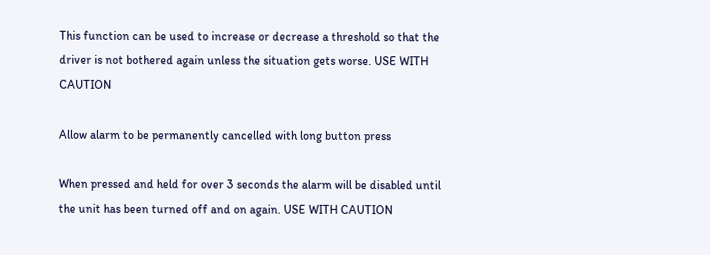This function can be used to increase or decrease a threshold so that the driver is not bothered again unless the situation gets worse. USE WITH CAUTION

Allow alarm to be permanently cancelled with long button press

When pressed and held for over 3 seconds the alarm will be disabled until the unit has been turned off and on again. USE WITH CAUTION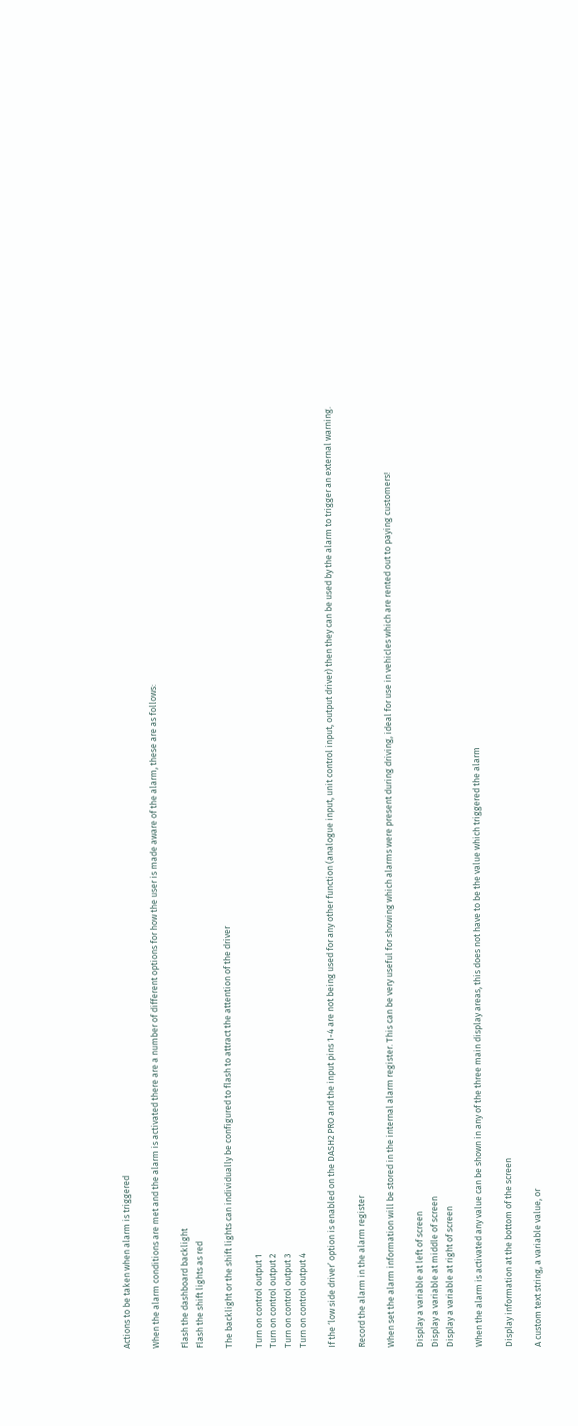Actions to be taken when alarm is triggered

When the alarm conditions are met and the alarm is activated there are a number of different options for how the user is made aware of the alarm, these are as follows:

Flash the dashboard backlight
Flash the shift lights as red

The backlight or the shift lights can individually be configured to flash to attract the attention of the driver

Turn on control output 1
Turn on control output 2
Turn on control output 3
Turn on control output 4

If the ‘low side driver’ option is enabled on the DASH2 PRO and the input pins 1-4 are not being used for any other function (analogue input, unit control input, output driver) then they can be used by the alarm to trigger an external warning.

Record the alarm in the alarm register

When set the alarm information will be stored in the internal alarm register. This can be very useful for showing which alarms were present during driving, ideal for use in vehicles which are rented out to paying customers!

Display a variable at left of screen
Display a variable at middle of screen
Display a variable at right of screen

When the alarm is activated any value can be shown in any of the three main display areas, this does not have to be the value which triggered the alarm

Display information at the bottom of the screen

A custom text string, a variable value, or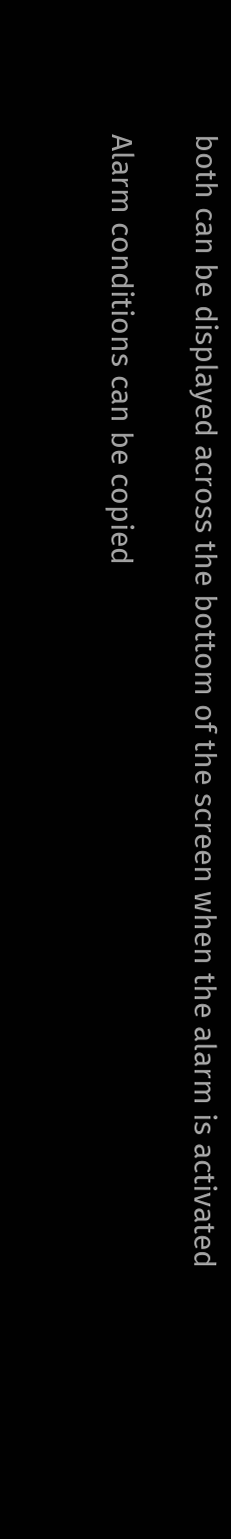both can be displayed across the bottom of the screen when the alarm is activated

Alarm conditions can be copied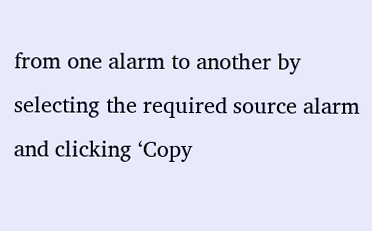from one alarm to another by selecting the required source alarm and clicking ‘Copy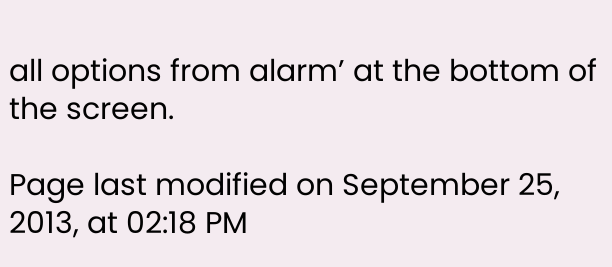all options from alarm’ at the bottom of the screen.

Page last modified on September 25, 2013, at 02:18 PM